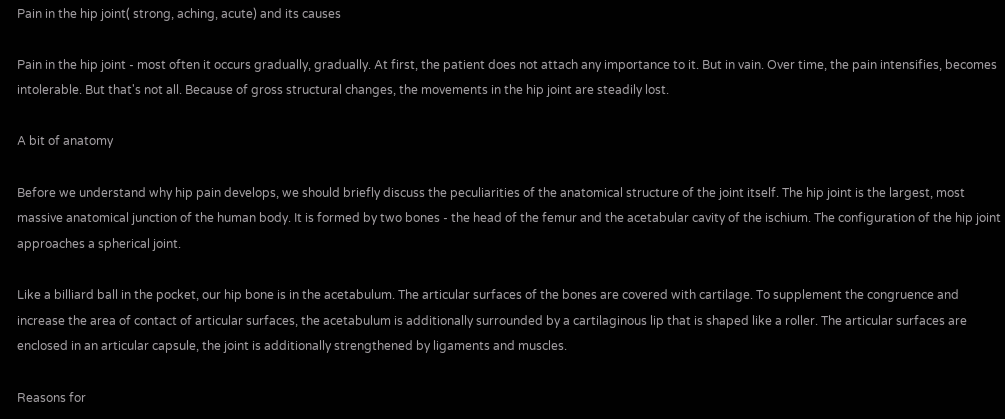Pain in the hip joint( strong, aching, acute) and its causes

Pain in the hip joint - most often it occurs gradually, gradually. At first, the patient does not attach any importance to it. But in vain. Over time, the pain intensifies, becomes intolerable. But that's not all. Because of gross structural changes, the movements in the hip joint are steadily lost.

A bit of anatomy

Before we understand why hip pain develops, we should briefly discuss the peculiarities of the anatomical structure of the joint itself. The hip joint is the largest, most massive anatomical junction of the human body. It is formed by two bones - the head of the femur and the acetabular cavity of the ischium. The configuration of the hip joint approaches a spherical joint.

Like a billiard ball in the pocket, our hip bone is in the acetabulum. The articular surfaces of the bones are covered with cartilage. To supplement the congruence and increase the area of contact of articular surfaces, the acetabulum is additionally surrounded by a cartilaginous lip that is shaped like a roller. The articular surfaces are enclosed in an articular capsule, the joint is additionally strengthened by ligaments and muscles.

Reasons for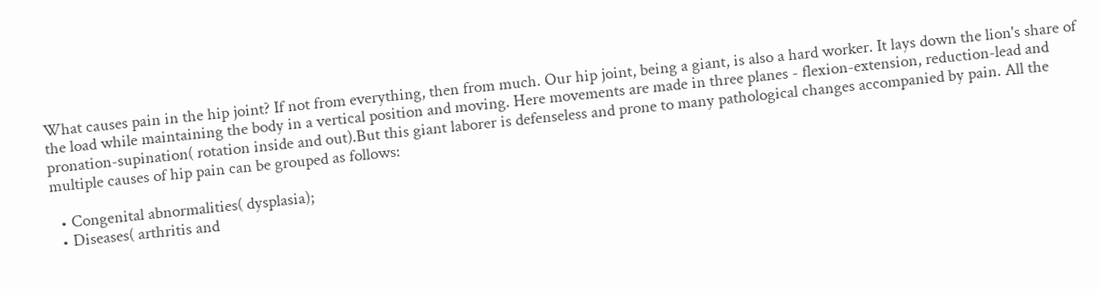What causes pain in the hip joint? If not from everything, then from much. Our hip joint, being a giant, is also a hard worker. It lays down the lion's share of the load while maintaining the body in a vertical position and moving. Here movements are made in three planes - flexion-extension, reduction-lead and pronation-supination( rotation inside and out).But this giant laborer is defenseless and prone to many pathological changes accompanied by pain. All the multiple causes of hip pain can be grouped as follows:

  • Congenital abnormalities( dysplasia);
  • Diseases( arthritis and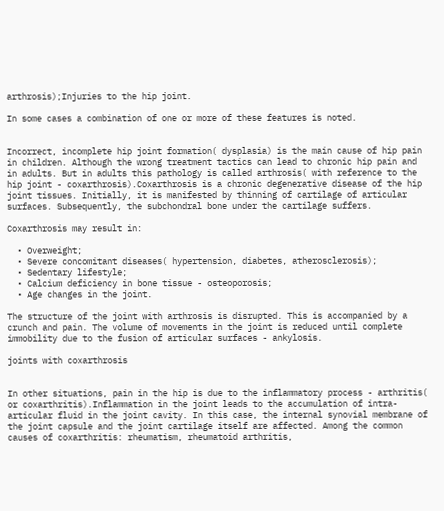arthrosis);Injuries to the hip joint.

In some cases a combination of one or more of these features is noted.


Incorrect, incomplete hip joint formation( dysplasia) is the main cause of hip pain in children. Although the wrong treatment tactics can lead to chronic hip pain and in adults. But in adults this pathology is called arthrosis( with reference to the hip joint - coxarthrosis).Coxarthrosis is a chronic degenerative disease of the hip joint tissues. Initially, it is manifested by thinning of cartilage of articular surfaces. Subsequently, the subchondral bone under the cartilage suffers.

Coxarthrosis may result in:

  • Overweight;
  • Severe concomitant diseases( hypertension, diabetes, atherosclerosis);
  • Sedentary lifestyle;
  • Calcium deficiency in bone tissue - osteoporosis;
  • Age changes in the joint.

The structure of the joint with arthrosis is disrupted. This is accompanied by a crunch and pain. The volume of movements in the joint is reduced until complete immobility due to the fusion of articular surfaces - ankylosis.

joints with coxarthrosis


In other situations, pain in the hip is due to the inflammatory process - arthritis( or coxarthritis).Inflammation in the joint leads to the accumulation of intra-articular fluid in the joint cavity. In this case, the internal synovial membrane of the joint capsule and the joint cartilage itself are affected. Among the common causes of coxarthritis: rheumatism, rheumatoid arthritis,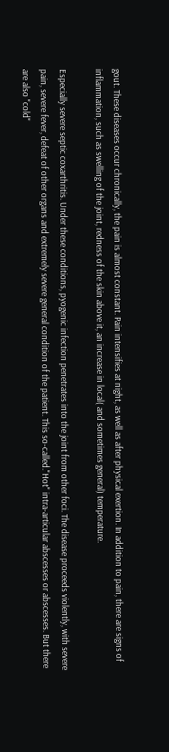gout. These diseases occur chronically, the pain is almost constant. Pain intensifies at night, as well as after physical exertion. In addition to pain, there are signs of inflammation, such as swelling of the joint, redness of the skin above it, an increase in local( and sometimes general) temperature.

Especially severe septic coxarthritis. Under these conditions, pyogenic infection penetrates into the joint from other foci. The disease proceeds violently, with severe pain, severe fever, defeat of other organs and extremely severe general condition of the patient. This so-called."Hot" intra-articular abscesses or abscesses. But there are also "cold"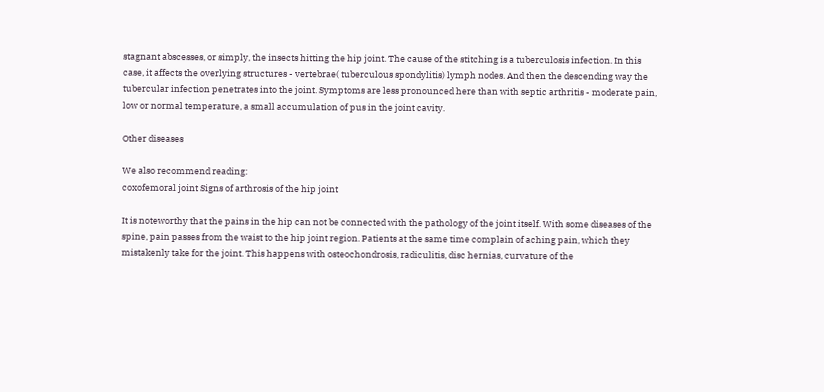stagnant abscesses, or simply, the insects hitting the hip joint. The cause of the stitching is a tuberculosis infection. In this case, it affects the overlying structures - vertebrae( tuberculous spondylitis) lymph nodes. And then the descending way the tubercular infection penetrates into the joint. Symptoms are less pronounced here than with septic arthritis - moderate pain, low or normal temperature, a small accumulation of pus in the joint cavity.

Other diseases

We also recommend reading:
coxofemoral joint Signs of arthrosis of the hip joint

It is noteworthy that the pains in the hip can not be connected with the pathology of the joint itself. With some diseases of the spine, pain passes from the waist to the hip joint region. Patients at the same time complain of aching pain, which they mistakenly take for the joint. This happens with osteochondrosis, radiculitis, disc hernias, curvature of the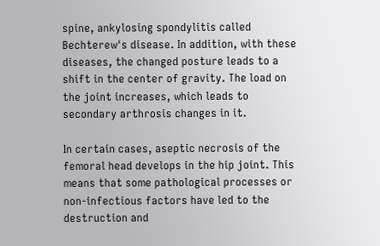spine, ankylosing spondylitis called Bechterew's disease. In addition, with these diseases, the changed posture leads to a shift in the center of gravity. The load on the joint increases, which leads to secondary arthrosis changes in it.

In certain cases, aseptic necrosis of the femoral head develops in the hip joint. This means that some pathological processes or non-infectious factors have led to the destruction and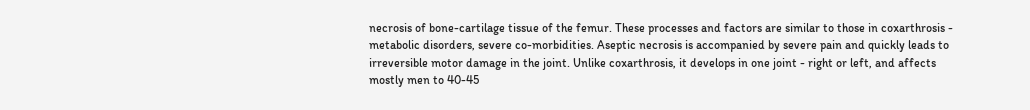necrosis of bone-cartilage tissue of the femur. These processes and factors are similar to those in coxarthrosis - metabolic disorders, severe co-morbidities. Aseptic necrosis is accompanied by severe pain and quickly leads to irreversible motor damage in the joint. Unlike coxarthrosis, it develops in one joint - right or left, and affects mostly men to 40-45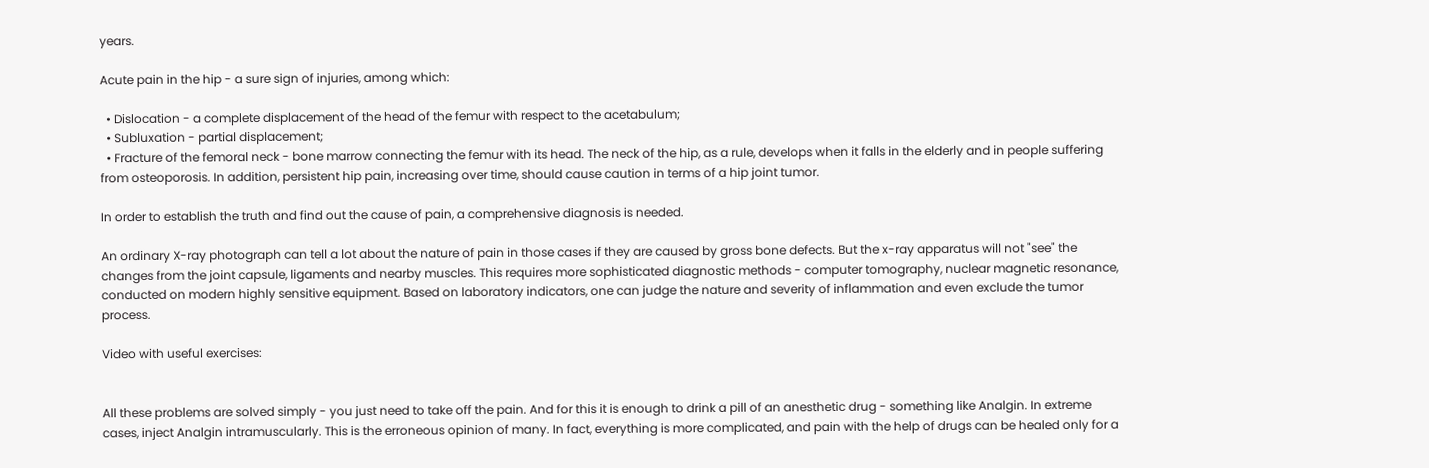years.

Acute pain in the hip - a sure sign of injuries, among which:

  • Dislocation - a complete displacement of the head of the femur with respect to the acetabulum;
  • Subluxation - partial displacement;
  • Fracture of the femoral neck - bone marrow connecting the femur with its head. The neck of the hip, as a rule, develops when it falls in the elderly and in people suffering from osteoporosis. In addition, persistent hip pain, increasing over time, should cause caution in terms of a hip joint tumor.

In order to establish the truth and find out the cause of pain, a comprehensive diagnosis is needed.

An ordinary X-ray photograph can tell a lot about the nature of pain in those cases if they are caused by gross bone defects. But the x-ray apparatus will not "see" the changes from the joint capsule, ligaments and nearby muscles. This requires more sophisticated diagnostic methods - computer tomography, nuclear magnetic resonance, conducted on modern highly sensitive equipment. Based on laboratory indicators, one can judge the nature and severity of inflammation and even exclude the tumor process.

Video with useful exercises:


All these problems are solved simply - you just need to take off the pain. And for this it is enough to drink a pill of an anesthetic drug - something like Analgin. In extreme cases, inject Analgin intramuscularly. This is the erroneous opinion of many. In fact, everything is more complicated, and pain with the help of drugs can be healed only for a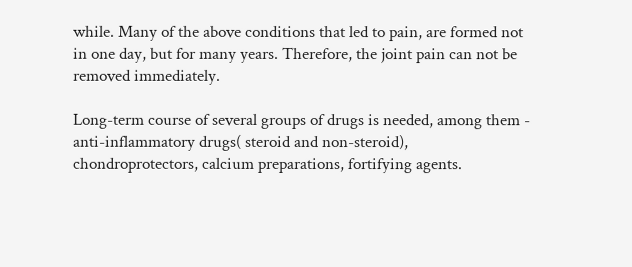while. Many of the above conditions that led to pain, are formed not in one day, but for many years. Therefore, the joint pain can not be removed immediately.

Long-term course of several groups of drugs is needed, among them - anti-inflammatory drugs( steroid and non-steroid), chondroprotectors, calcium preparations, fortifying agents.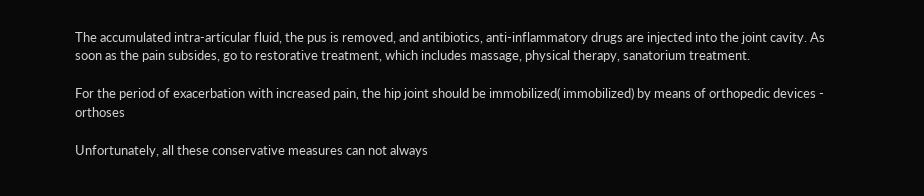The accumulated intra-articular fluid, the pus is removed, and antibiotics, anti-inflammatory drugs are injected into the joint cavity. As soon as the pain subsides, go to restorative treatment, which includes massage, physical therapy, sanatorium treatment.

For the period of exacerbation with increased pain, the hip joint should be immobilized( immobilized) by means of orthopedic devices - orthoses

Unfortunately, all these conservative measures can not always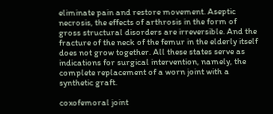eliminate pain and restore movement. Aseptic necrosis, the effects of arthrosis in the form of gross structural disorders are irreversible. And the fracture of the neck of the femur in the elderly itself does not grow together. All these states serve as indications for surgical intervention, namely, the complete replacement of a worn joint with a synthetic graft.

coxofemoral joint